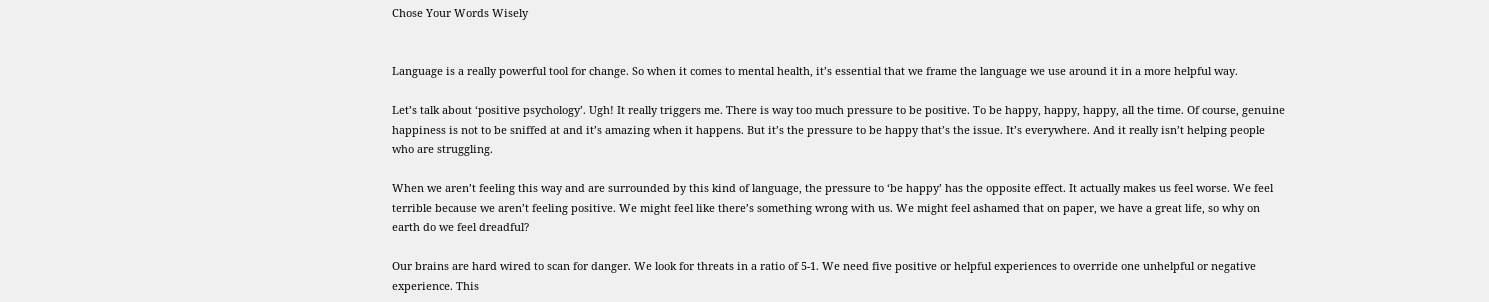Chose Your Words Wisely


Language is a really powerful tool for change. So when it comes to mental health, it’s essential that we frame the language we use around it in a more helpful way.

Let’s talk about ‘positive psychology’. Ugh! It really triggers me. There is way too much pressure to be positive. To be happy, happy, happy, all the time. Of course, genuine happiness is not to be sniffed at and it’s amazing when it happens. But it’s the pressure to be happy that’s the issue. It’s everywhere. And it really isn’t helping people who are struggling.

When we aren’t feeling this way and are surrounded by this kind of language, the pressure to ‘be happy’ has the opposite effect. It actually makes us feel worse. We feel terrible because we aren’t feeling positive. We might feel like there’s something wrong with us. We might feel ashamed that on paper, we have a great life, so why on earth do we feel dreadful?

Our brains are hard wired to scan for danger. We look for threats in a ratio of 5-1. We need five positive or helpful experiences to override one unhelpful or negative experience. This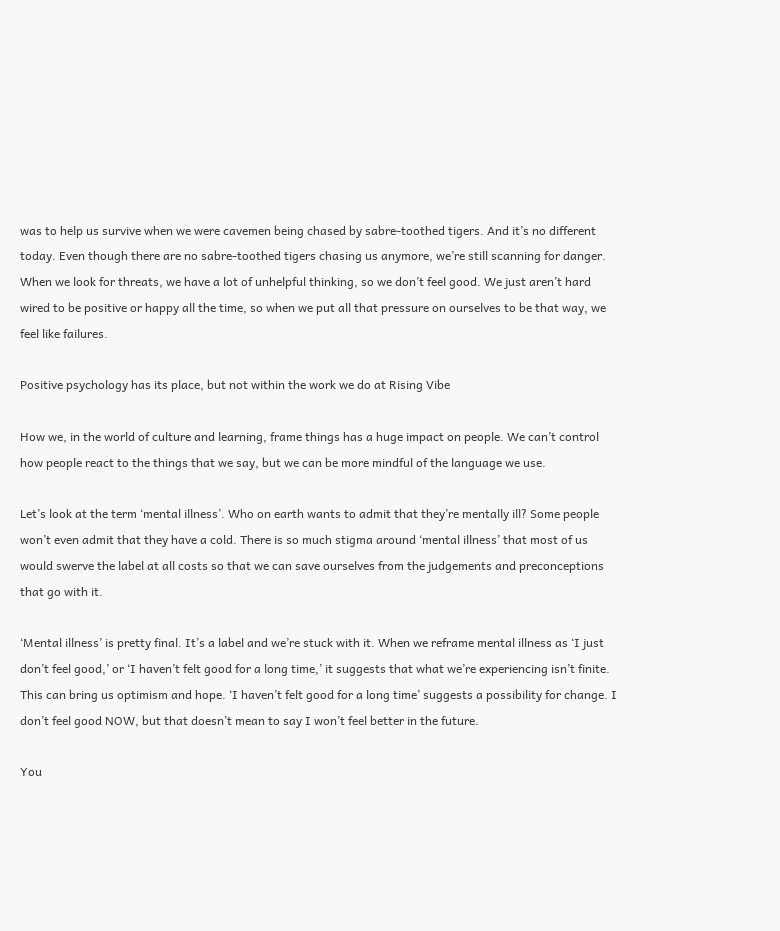was to help us survive when we were cavemen being chased by sabre-toothed tigers. And it’s no different today. Even though there are no sabre-toothed tigers chasing us anymore, we’re still scanning for danger. When we look for threats, we have a lot of unhelpful thinking, so we don’t feel good. We just aren’t hard wired to be positive or happy all the time, so when we put all that pressure on ourselves to be that way, we feel like failures.

Positive psychology has its place, but not within the work we do at Rising Vibe

How we, in the world of culture and learning, frame things has a huge impact on people. We can’t control how people react to the things that we say, but we can be more mindful of the language we use.

Let’s look at the term ‘mental illness’. Who on earth wants to admit that they’re mentally ill? Some people won’t even admit that they have a cold. There is so much stigma around ‘mental illness’ that most of us would swerve the label at all costs so that we can save ourselves from the judgements and preconceptions that go with it.

‘Mental illness’ is pretty final. It’s a label and we’re stuck with it. When we reframe mental illness as ‘I just don’t feel good,’ or ‘I haven’t felt good for a long time,’ it suggests that what we’re experiencing isn’t finite. This can bring us optimism and hope. ‘I haven’t felt good for a long time’ suggests a possibility for change. I don’t feel good NOW, but that doesn’t mean to say I won’t feel better in the future.

You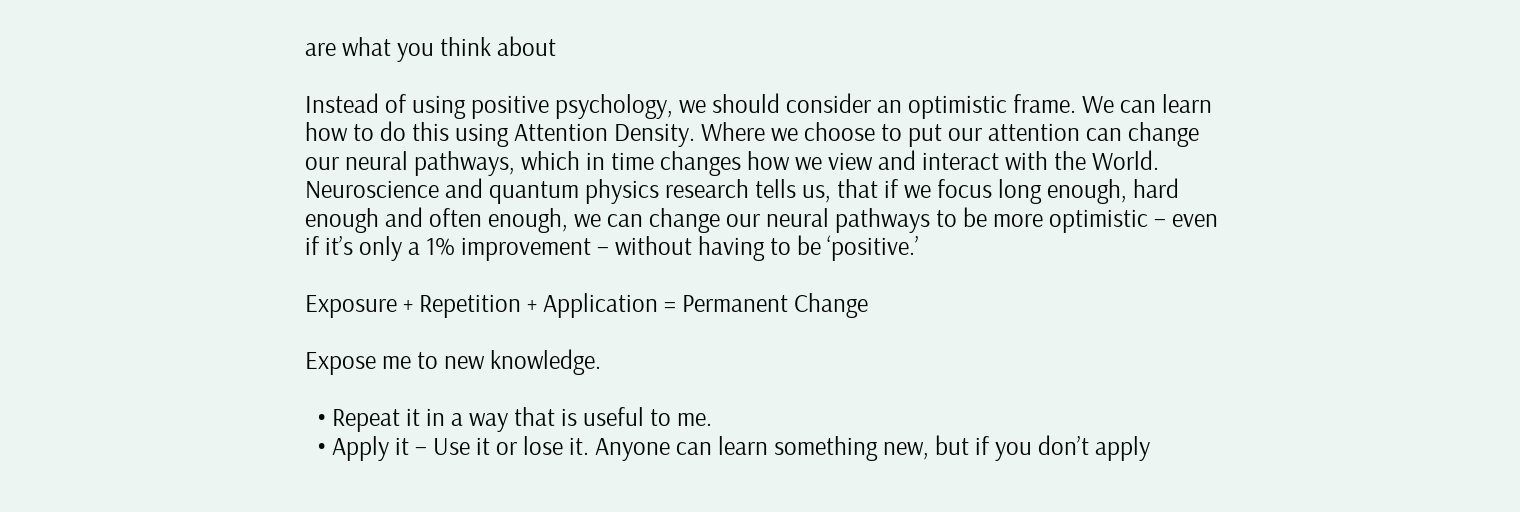are what you think about

Instead of using positive psychology, we should consider an optimistic frame. We can learn how to do this using Attention Density. Where we choose to put our attention can change our neural pathways, which in time changes how we view and interact with the World. Neuroscience and quantum physics research tells us, that if we focus long enough, hard enough and often enough, we can change our neural pathways to be more optimistic – even if it’s only a 1% improvement – without having to be ‘positive.’

Exposure + Repetition + Application = Permanent Change

Expose me to new knowledge.

  • Repeat it in a way that is useful to me.
  • Apply it – Use it or lose it. Anyone can learn something new, but if you don’t apply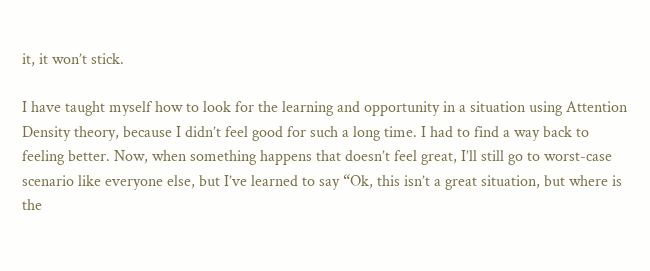it, it won’t stick.

I have taught myself how to look for the learning and opportunity in a situation using Attention Density theory, because I didn’t feel good for such a long time. I had to find a way back to feeling better. Now, when something happens that doesn’t feel great, I’ll still go to worst-case scenario like everyone else, but I’ve learned to say “Ok, this isn’t a great situation, but where is the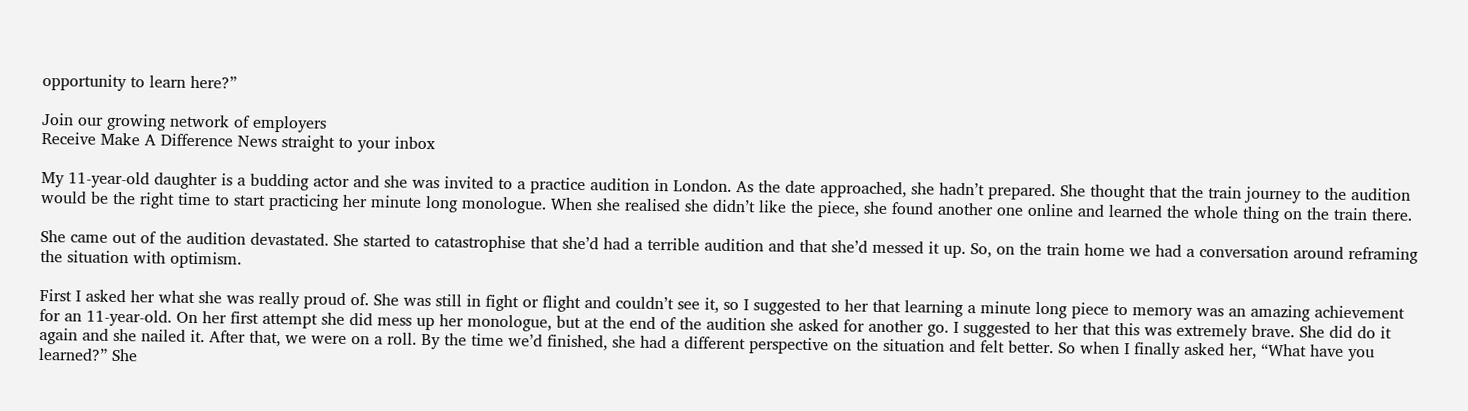opportunity to learn here?”

Join our growing network of employers
Receive Make A Difference News straight to your inbox

My 11-year-old daughter is a budding actor and she was invited to a practice audition in London. As the date approached, she hadn’t prepared. She thought that the train journey to the audition would be the right time to start practicing her minute long monologue. When she realised she didn’t like the piece, she found another one online and learned the whole thing on the train there.

She came out of the audition devastated. She started to catastrophise that she’d had a terrible audition and that she’d messed it up. So, on the train home we had a conversation around reframing the situation with optimism.

First I asked her what she was really proud of. She was still in fight or flight and couldn’t see it, so I suggested to her that learning a minute long piece to memory was an amazing achievement for an 11-year-old. On her first attempt she did mess up her monologue, but at the end of the audition she asked for another go. I suggested to her that this was extremely brave. She did do it again and she nailed it. After that, we were on a roll. By the time we’d finished, she had a different perspective on the situation and felt better. So when I finally asked her, “What have you learned?” She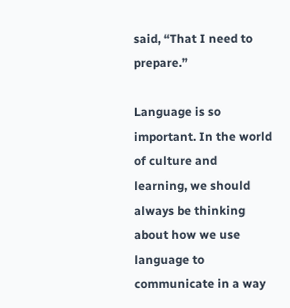said, “That I need to prepare.”

Language is so important. In the world of culture and learning, we should always be thinking about how we use language to communicate in a way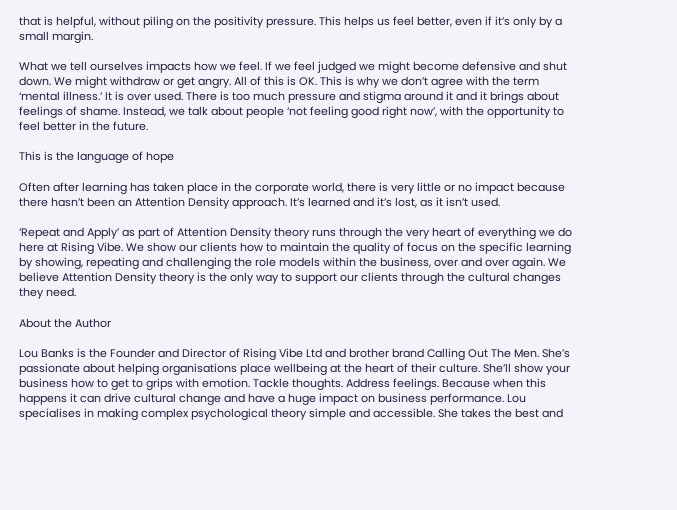that is helpful, without piling on the positivity pressure. This helps us feel better, even if it’s only by a small margin.

What we tell ourselves impacts how we feel. If we feel judged we might become defensive and shut down. We might withdraw or get angry. All of this is OK. This is why we don’t agree with the term ‘mental illness.’ It is over used. There is too much pressure and stigma around it and it brings about feelings of shame. Instead, we talk about people ‘not feeling good right now’, with the opportunity to feel better in the future.

This is the language of hope

Often after learning has taken place in the corporate world, there is very little or no impact because there hasn’t been an Attention Density approach. It’s learned and it’s lost, as it isn’t used.

‘Repeat and Apply’ as part of Attention Density theory runs through the very heart of everything we do here at Rising Vibe. We show our clients how to maintain the quality of focus on the specific learning by showing, repeating and challenging the role models within the business, over and over again. We believe Attention Density theory is the only way to support our clients through the cultural changes they need.

About the Author

Lou Banks is the Founder and Director of Rising Vibe Ltd and brother brand Calling Out The Men. She’s passionate about helping organisations place wellbeing at the heart of their culture. She’ll show your business how to get to grips with emotion. Tackle thoughts. Address feelings. Because when this happens it can drive cultural change and have a huge impact on business performance. Lou specialises in making complex psychological theory simple and accessible. She takes the best and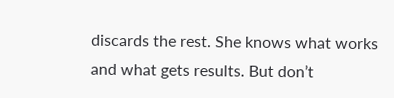discards the rest. She knows what works and what gets results. But don’t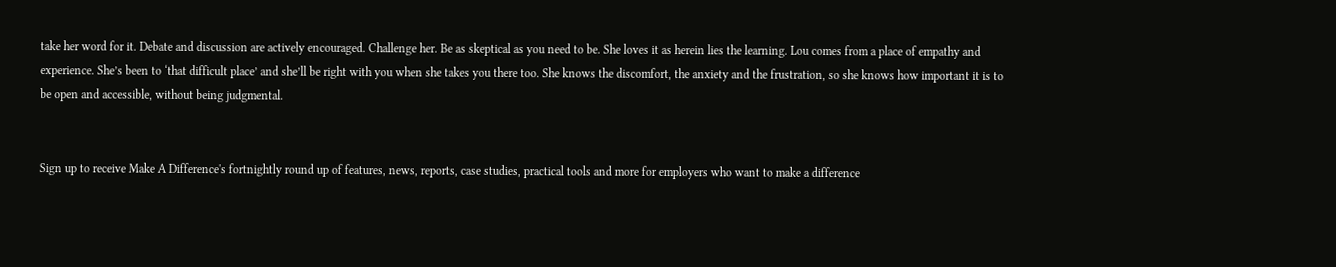take her word for it. Debate and discussion are actively encouraged. Challenge her. Be as skeptical as you need to be. She loves it as herein lies the learning. Lou comes from a place of empathy and experience. She’s been to ‘that difficult place’ and she’ll be right with you when she takes you there too. She knows the discomfort, the anxiety and the frustration, so she knows how important it is to be open and accessible, without being judgmental.


Sign up to receive Make A Difference's fortnightly round up of features, news, reports, case studies, practical tools and more for employers who want to make a difference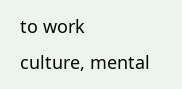to work culture, mental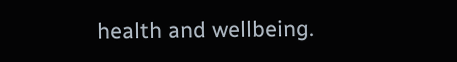health and wellbeing.